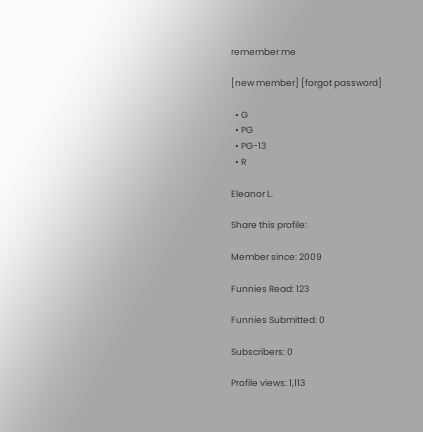remember me

[new member] [forgot password]

  • G
  • PG
  • PG-13
  • R

Eleanor L.

Share this profile:

Member since: 2009

Funnies Read: 123

Funnies Submitted: 0

Subscribers: 0

Profile views: 1,113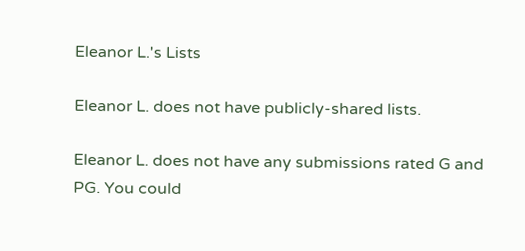Eleanor L.'s Lists

Eleanor L. does not have publicly-shared lists.

Eleanor L. does not have any submissions rated G and PG. You could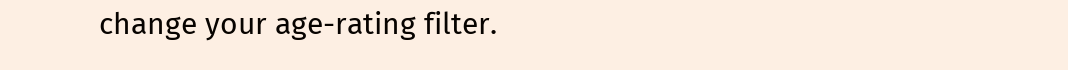change your age-rating filter.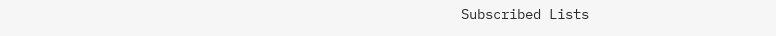Subscribed Lists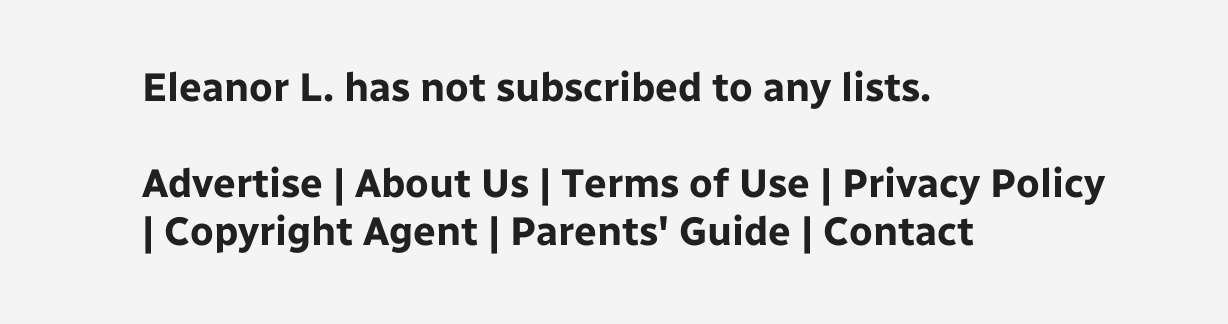Eleanor L. has not subscribed to any lists.

Advertise | About Us | Terms of Use | Privacy Policy | Copyright Agent | Parents' Guide | Contact